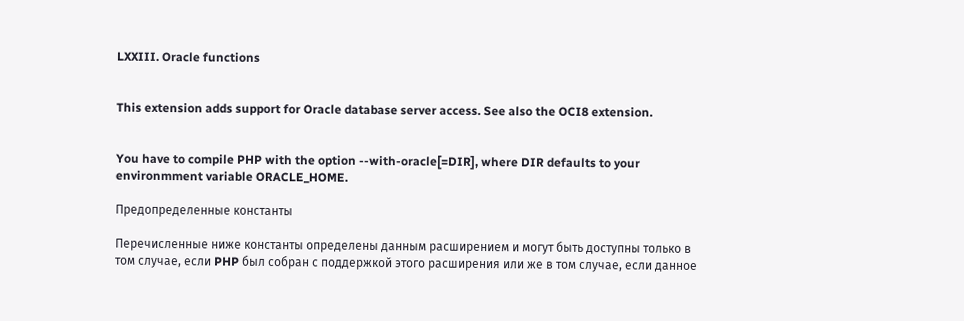LXXIII. Oracle functions


This extension adds support for Oracle database server access. See also the OCI8 extension.


You have to compile PHP with the option --with-oracle[=DIR], where DIR defaults to your environmment variable ORACLE_HOME.

Предопределенные константы

Перечисленные ниже константы определены данным расширением и могут быть доступны только в том случае, если PHP был собран с поддержкой этого расширения или же в том случае, если данное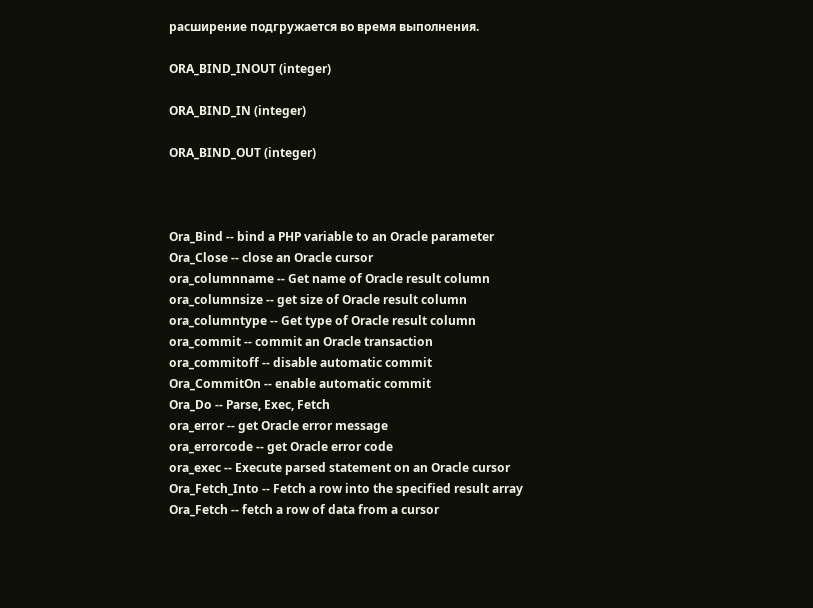расширение подгружается во время выполнения.

ORA_BIND_INOUT (integer)

ORA_BIND_IN (integer)

ORA_BIND_OUT (integer)



Ora_Bind -- bind a PHP variable to an Oracle parameter
Ora_Close -- close an Oracle cursor
ora_columnname -- Get name of Oracle result column
ora_columnsize -- get size of Oracle result column
ora_columntype -- Get type of Oracle result column
ora_commit -- commit an Oracle transaction
ora_commitoff -- disable automatic commit
Ora_CommitOn -- enable automatic commit
Ora_Do -- Parse, Exec, Fetch
ora_error -- get Oracle error message
ora_errorcode -- get Oracle error code
ora_exec -- Execute parsed statement on an Oracle cursor
Ora_Fetch_Into -- Fetch a row into the specified result array
Ora_Fetch -- fetch a row of data from a cursor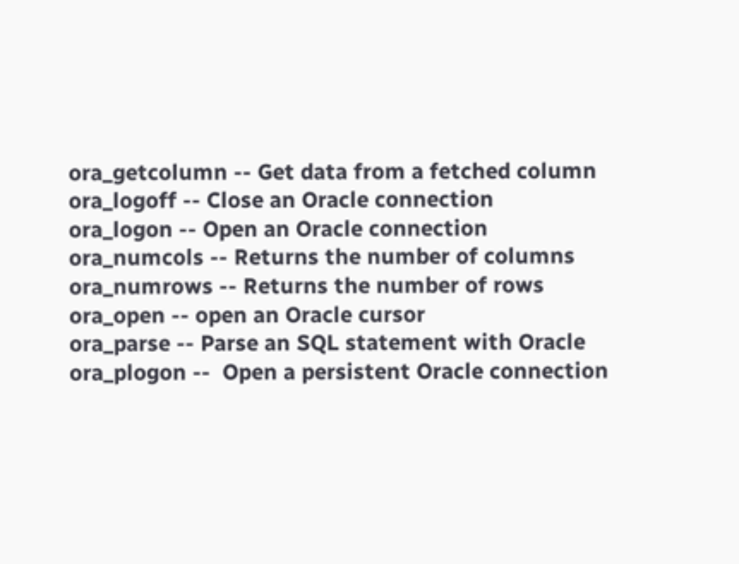ora_getcolumn -- Get data from a fetched column
ora_logoff -- Close an Oracle connection
ora_logon -- Open an Oracle connection
ora_numcols -- Returns the number of columns
ora_numrows -- Returns the number of rows
ora_open -- open an Oracle cursor
ora_parse -- Parse an SQL statement with Oracle
ora_plogon --  Open a persistent Oracle connection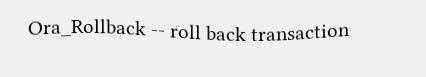Ora_Rollback -- roll back transaction